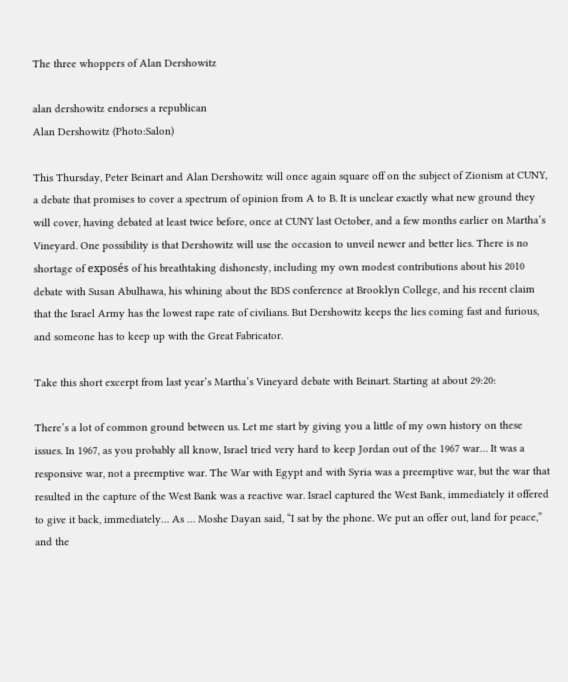The three whoppers of Alan Dershowitz

alan dershowitz endorses a republican
Alan Dershowitz (Photo:Salon)

This Thursday, Peter Beinart and Alan Dershowitz will once again square off on the subject of Zionism at CUNY, a debate that promises to cover a spectrum of opinion from A to B. It is unclear exactly what new ground they will cover, having debated at least twice before, once at CUNY last October, and a few months earlier on Martha’s Vineyard. One possibility is that Dershowitz will use the occasion to unveil newer and better lies. There is no shortage of exposés of his breathtaking dishonesty, including my own modest contributions about his 2010 debate with Susan Abulhawa, his whining about the BDS conference at Brooklyn College, and his recent claim that the Israel Army has the lowest rape rate of civilians. But Dershowitz keeps the lies coming fast and furious, and someone has to keep up with the Great Fabricator.

Take this short excerpt from last year’s Martha’s Vineyard debate with Beinart. Starting at about 29:20:

There’s a lot of common ground between us. Let me start by giving you a little of my own history on these issues. In 1967, as you probably all know, Israel tried very hard to keep Jordan out of the 1967 war… It was a responsive war, not a preemptive war. The War with Egypt and with Syria was a preemptive war, but the war that resulted in the capture of the West Bank was a reactive war. Israel captured the West Bank, immediately it offered to give it back, immediately… As … Moshe Dayan said, “I sat by the phone. We put an offer out, land for peace,” and the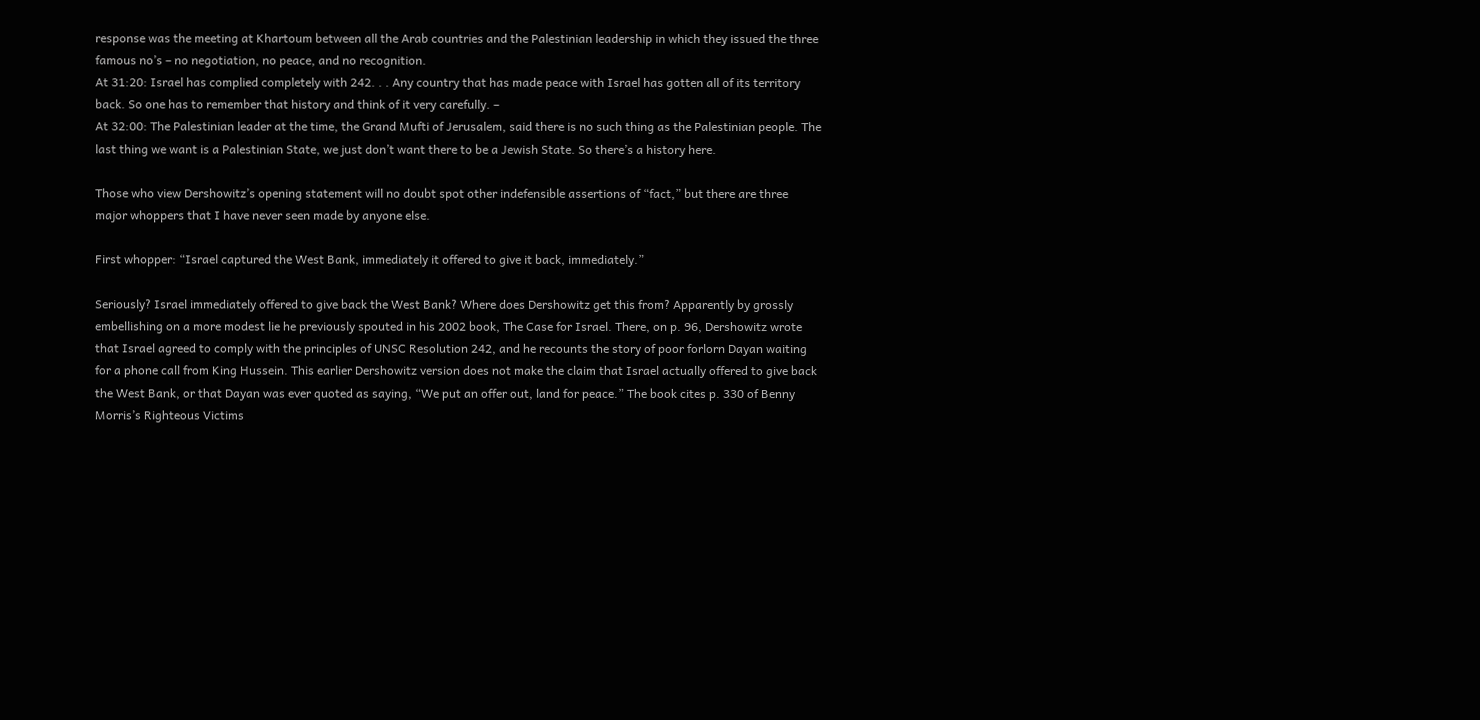response was the meeting at Khartoum between all the Arab countries and the Palestinian leadership in which they issued the three famous no’s – no negotiation, no peace, and no recognition.
At 31:20: Israel has complied completely with 242. . . Any country that has made peace with Israel has gotten all of its territory back. So one has to remember that history and think of it very carefully. –
At 32:00: The Palestinian leader at the time, the Grand Mufti of Jerusalem, said there is no such thing as the Palestinian people. The last thing we want is a Palestinian State, we just don’t want there to be a Jewish State. So there’s a history here.

Those who view Dershowitz’s opening statement will no doubt spot other indefensible assertions of “fact,” but there are three major whoppers that I have never seen made by anyone else.

First whopper: “Israel captured the West Bank, immediately it offered to give it back, immediately.”

Seriously? Israel immediately offered to give back the West Bank? Where does Dershowitz get this from? Apparently by grossly embellishing on a more modest lie he previously spouted in his 2002 book, The Case for Israel. There, on p. 96, Dershowitz wrote that Israel agreed to comply with the principles of UNSC Resolution 242, and he recounts the story of poor forlorn Dayan waiting for a phone call from King Hussein. This earlier Dershowitz version does not make the claim that Israel actually offered to give back the West Bank, or that Dayan was ever quoted as saying, “We put an offer out, land for peace.” The book cites p. 330 of Benny Morris’s Righteous Victims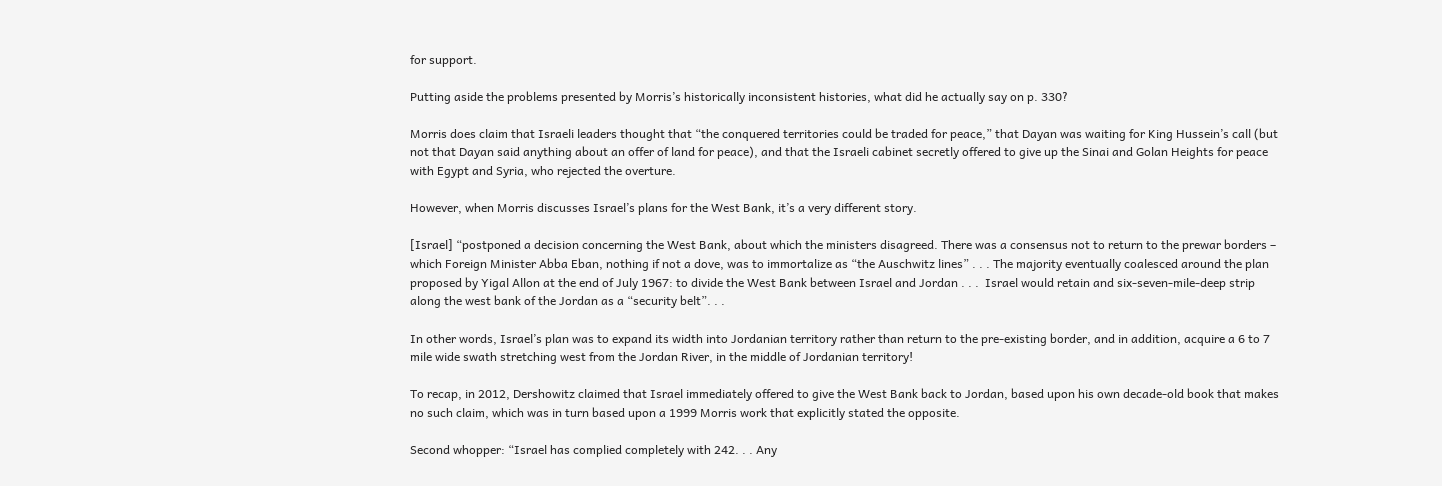for support.

Putting aside the problems presented by Morris’s historically inconsistent histories, what did he actually say on p. 330?

Morris does claim that Israeli leaders thought that “the conquered territories could be traded for peace,” that Dayan was waiting for King Hussein’s call (but not that Dayan said anything about an offer of land for peace), and that the Israeli cabinet secretly offered to give up the Sinai and Golan Heights for peace with Egypt and Syria, who rejected the overture.

However, when Morris discusses Israel’s plans for the West Bank, it’s a very different story.

[Israel] “postponed a decision concerning the West Bank, about which the ministers disagreed. There was a consensus not to return to the prewar borders – which Foreign Minister Abba Eban, nothing if not a dove, was to immortalize as “the Auschwitz lines” . . . The majority eventually coalesced around the plan proposed by Yigal Allon at the end of July 1967: to divide the West Bank between Israel and Jordan . . .  Israel would retain and six-seven-mile-deep strip along the west bank of the Jordan as a “security belt”. . .

In other words, Israel’s plan was to expand its width into Jordanian territory rather than return to the pre-existing border, and in addition, acquire a 6 to 7 mile wide swath stretching west from the Jordan River, in the middle of Jordanian territory!

To recap, in 2012, Dershowitz claimed that Israel immediately offered to give the West Bank back to Jordan, based upon his own decade-old book that makes no such claim, which was in turn based upon a 1999 Morris work that explicitly stated the opposite.

Second whopper: “Israel has complied completely with 242. . . Any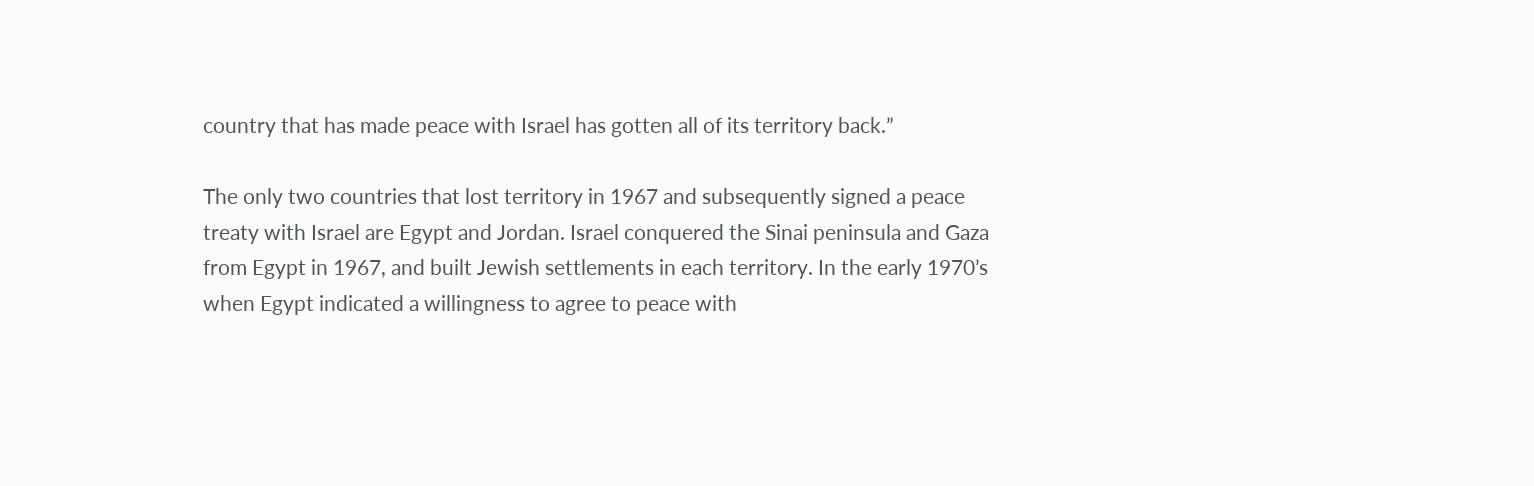country that has made peace with Israel has gotten all of its territory back.”

The only two countries that lost territory in 1967 and subsequently signed a peace treaty with Israel are Egypt and Jordan. Israel conquered the Sinai peninsula and Gaza from Egypt in 1967, and built Jewish settlements in each territory. In the early 1970’s when Egypt indicated a willingness to agree to peace with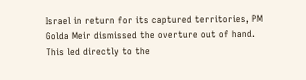Israel in return for its captured territories, PM Golda Meir dismissed the overture out of hand. This led directly to the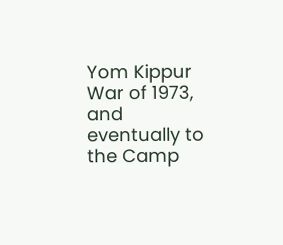Yom Kippur War of 1973, and eventually to the Camp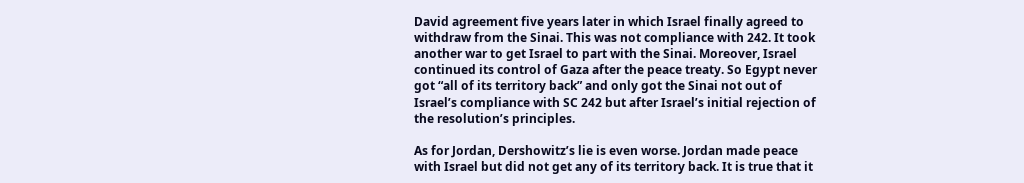David agreement five years later in which Israel finally agreed to withdraw from the Sinai. This was not compliance with 242. It took another war to get Israel to part with the Sinai. Moreover, Israel continued its control of Gaza after the peace treaty. So Egypt never got “all of its territory back” and only got the Sinai not out of Israel’s compliance with SC 242 but after Israel’s initial rejection of the resolution’s principles.

As for Jordan, Dershowitz’s lie is even worse. Jordan made peace with Israel but did not get any of its territory back. It is true that it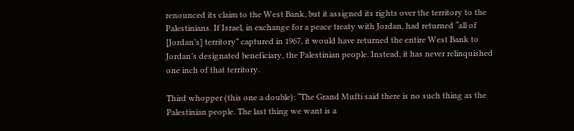renounced its claim to the West Bank, but it assigned its rights over the territory to the Palestinians. If Israel, in exchange for a peace treaty with Jordan, had returned “all of [Jordan’s] territory” captured in 1967, it would have returned the entire West Bank to Jordan’s designated beneficiary, the Palestinian people. Instead, it has never relinquished one inch of that territory.

Third whopper (this one a double): “The Grand Mufti said there is no such thing as the Palestinian people. The last thing we want is a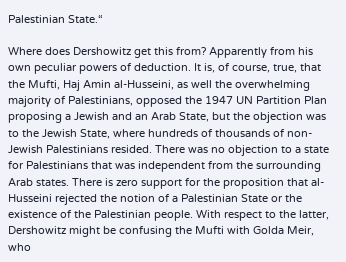Palestinian State.“

Where does Dershowitz get this from? Apparently from his own peculiar powers of deduction. It is, of course, true, that the Mufti, Haj Amin al-Husseini, as well the overwhelming majority of Palestinians, opposed the 1947 UN Partition Plan proposing a Jewish and an Arab State, but the objection was to the Jewish State, where hundreds of thousands of non-Jewish Palestinians resided. There was no objection to a state for Palestinians that was independent from the surrounding Arab states. There is zero support for the proposition that al-Husseini rejected the notion of a Palestinian State or the existence of the Palestinian people. With respect to the latter, Dershowitz might be confusing the Mufti with Golda Meir, who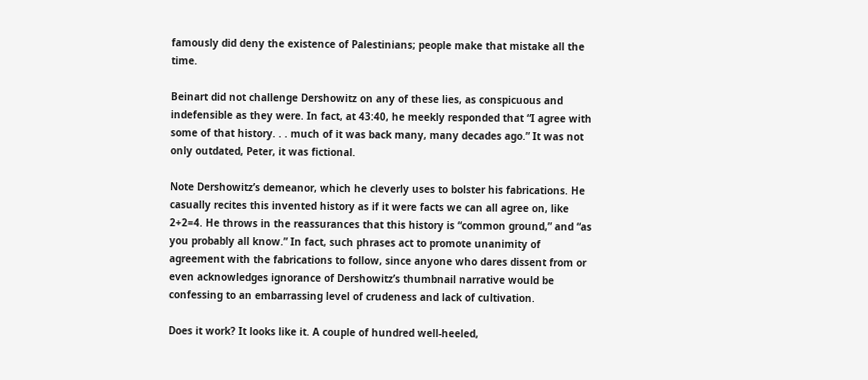famously did deny the existence of Palestinians; people make that mistake all the time.

Beinart did not challenge Dershowitz on any of these lies, as conspicuous and indefensible as they were. In fact, at 43:40, he meekly responded that “I agree with some of that history. . . much of it was back many, many decades ago.” It was not only outdated, Peter, it was fictional.

Note Dershowitz’s demeanor, which he cleverly uses to bolster his fabrications. He casually recites this invented history as if it were facts we can all agree on, like 2+2=4. He throws in the reassurances that this history is “common ground,” and “as you probably all know.” In fact, such phrases act to promote unanimity of agreement with the fabrications to follow, since anyone who dares dissent from or even acknowledges ignorance of Dershowitz’s thumbnail narrative would be confessing to an embarrassing level of crudeness and lack of cultivation.

Does it work? It looks like it. A couple of hundred well-heeled,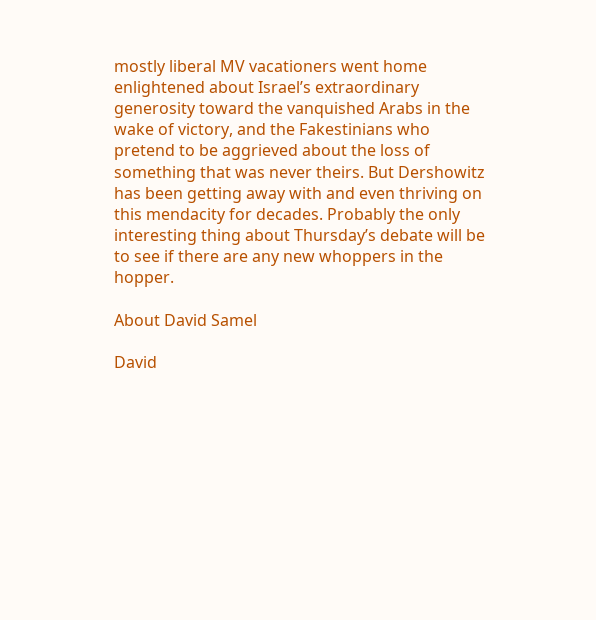mostly liberal MV vacationers went home enlightened about Israel’s extraordinary generosity toward the vanquished Arabs in the wake of victory, and the Fakestinians who pretend to be aggrieved about the loss of something that was never theirs. But Dershowitz has been getting away with and even thriving on this mendacity for decades. Probably the only interesting thing about Thursday’s debate will be to see if there are any new whoppers in the hopper.

About David Samel

David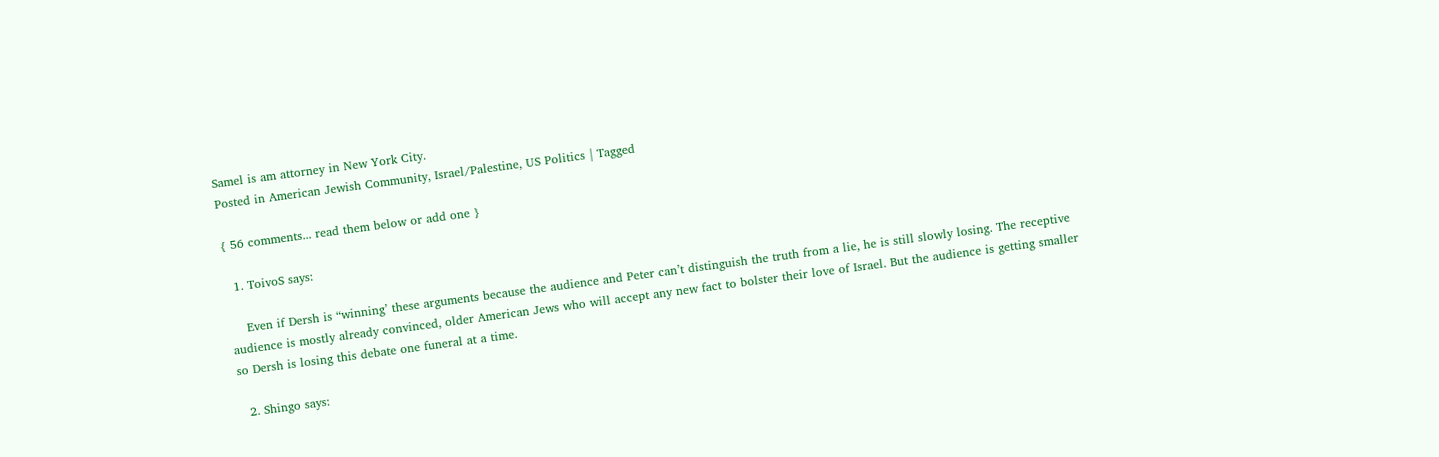Samel is am attorney in New York City.
Posted in American Jewish Community, Israel/Palestine, US Politics | Tagged

{ 56 comments... read them below or add one }

  1. ToivoS says:

    Even if Dersh is “winning’ these arguments because the audience and Peter can’t distinguish the truth from a lie, he is still slowly losing. The receptive audience is mostly already convinced, older American Jews who will accept any new fact to bolster their love of Israel. But the audience is getting smaller so Dersh is losing this debate one funeral at a time.

  2. Shingo says: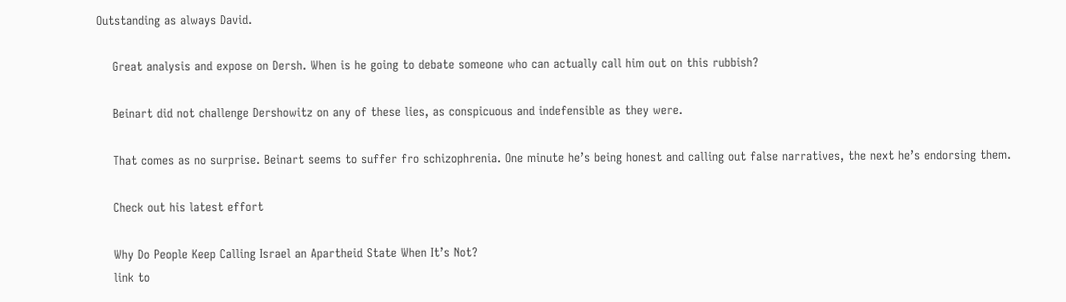Outstanding as always David.

    Great analysis and expose on Dersh. When is he going to debate someone who can actually call him out on this rubbish?

    Beinart did not challenge Dershowitz on any of these lies, as conspicuous and indefensible as they were.

    That comes as no surprise. Beinart seems to suffer fro schizophrenia. One minute he’s being honest and calling out false narratives, the next he’s endorsing them.

    Check out his latest effort

    Why Do People Keep Calling Israel an Apartheid State When It’s Not?
    link to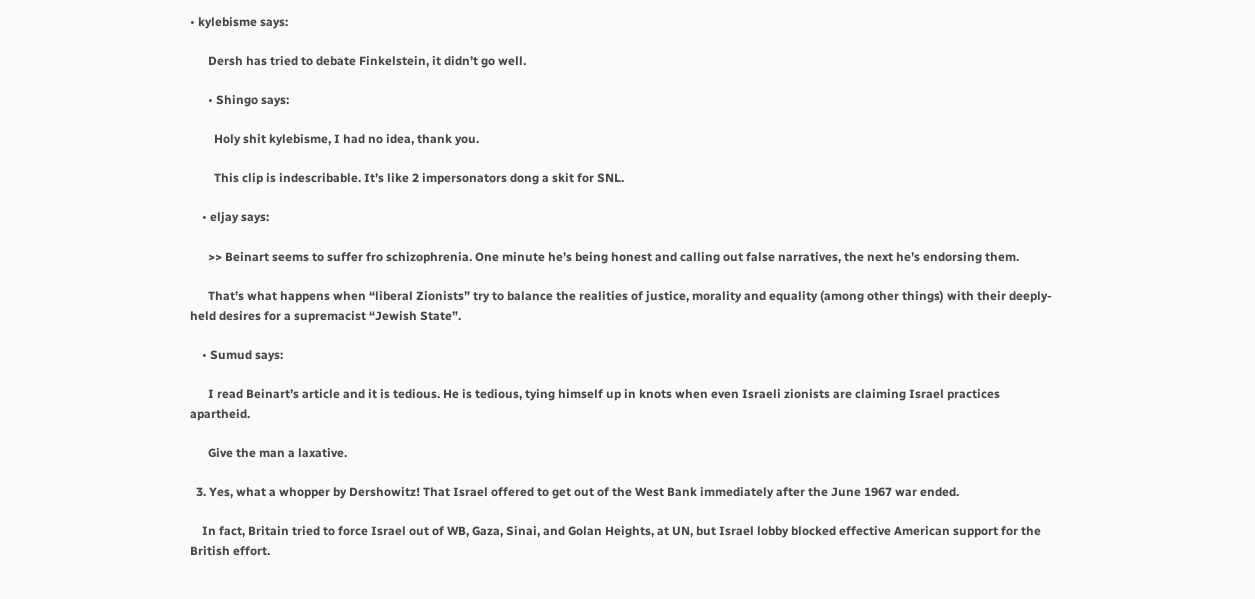• kylebisme says:

      Dersh has tried to debate Finkelstein, it didn’t go well.

      • Shingo says:

        Holy shit kylebisme, I had no idea, thank you.

        This clip is indescribable. It’s like 2 impersonators dong a skit for SNL.

    • eljay says:

      >> Beinart seems to suffer fro schizophrenia. One minute he’s being honest and calling out false narratives, the next he’s endorsing them.

      That’s what happens when “liberal Zionists” try to balance the realities of justice, morality and equality (among other things) with their deeply-held desires for a supremacist “Jewish State”.

    • Sumud says:

      I read Beinart’s article and it is tedious. He is tedious, tying himself up in knots when even Israeli zionists are claiming Israel practices apartheid.

      Give the man a laxative.

  3. Yes, what a whopper by Dershowitz! That Israel offered to get out of the West Bank immediately after the June 1967 war ended.

    In fact, Britain tried to force Israel out of WB, Gaza, Sinai, and Golan Heights, at UN, but Israel lobby blocked effective American support for the British effort.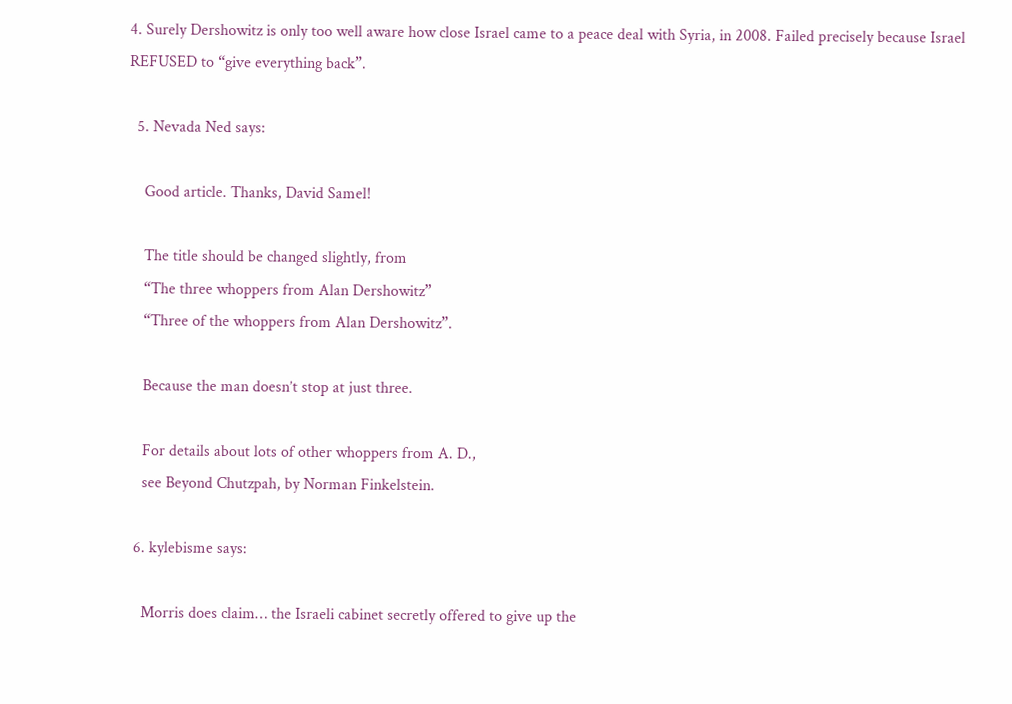4. Surely Dershowitz is only too well aware how close Israel came to a peace deal with Syria, in 2008. Failed precisely because Israel REFUSED to “give everything back”.

  5. Nevada Ned says:

    Good article. Thanks, David Samel!

    The title should be changed slightly, from
    “The three whoppers from Alan Dershowitz”
    “Three of the whoppers from Alan Dershowitz”.

    Because the man doesn’t stop at just three.

    For details about lots of other whoppers from A. D.,
    see Beyond Chutzpah, by Norman Finkelstein.

  6. kylebisme says:

    Morris does claim… the Israeli cabinet secretly offered to give up the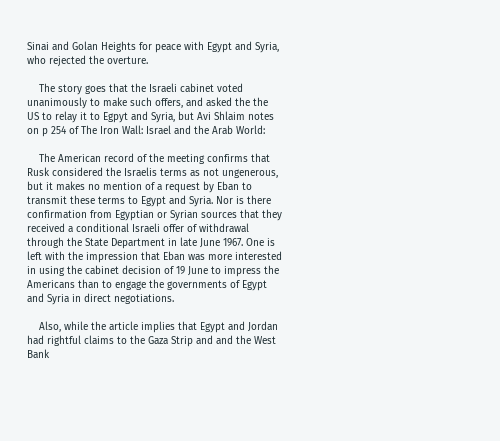Sinai and Golan Heights for peace with Egypt and Syria, who rejected the overture.

    The story goes that the Israeli cabinet voted unanimously to make such offers, and asked the the US to relay it to Egpyt and Syria, but Avi Shlaim notes on p 254 of The Iron Wall: Israel and the Arab World:

    The American record of the meeting confirms that Rusk considered the Israelis terms as not ungenerous, but it makes no mention of a request by Eban to transmit these terms to Egypt and Syria. Nor is there confirmation from Egyptian or Syrian sources that they received a conditional Israeli offer of withdrawal through the State Department in late June 1967. One is left with the impression that Eban was more interested in using the cabinet decision of 19 June to impress the Americans than to engage the governments of Egypt and Syria in direct negotiations.

    Also, while the article implies that Egypt and Jordan had rightful claims to the Gaza Strip and and the West Bank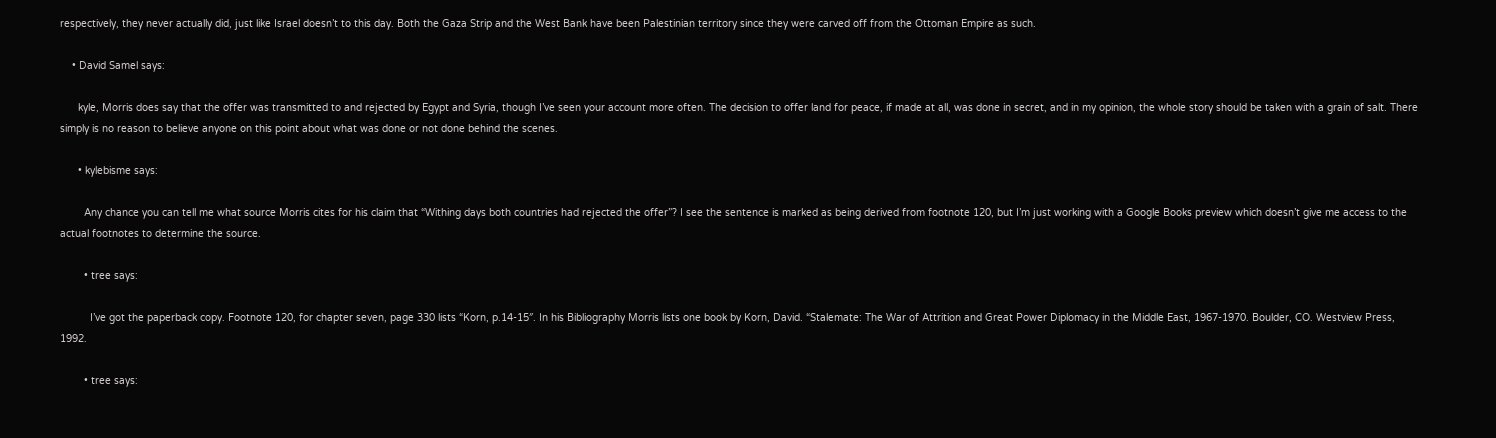respectively, they never actually did, just like Israel doesn’t to this day. Both the Gaza Strip and the West Bank have been Palestinian territory since they were carved off from the Ottoman Empire as such.

    • David Samel says:

      kyle, Morris does say that the offer was transmitted to and rejected by Egypt and Syria, though I’ve seen your account more often. The decision to offer land for peace, if made at all, was done in secret, and in my opinion, the whole story should be taken with a grain of salt. There simply is no reason to believe anyone on this point about what was done or not done behind the scenes.

      • kylebisme says:

        Any chance you can tell me what source Morris cites for his claim that “Withing days both countries had rejected the offer”? I see the sentence is marked as being derived from footnote 120, but I’m just working with a Google Books preview which doesn’t give me access to the actual footnotes to determine the source.

        • tree says:

          I’ve got the paperback copy. Footnote 120, for chapter seven, page 330 lists “Korn, p.14-15″. In his Bibliography Morris lists one book by Korn, David. “Stalemate: The War of Attrition and Great Power Diplomacy in the Middle East, 1967-1970. Boulder, CO. Westview Press, 1992.

        • tree says: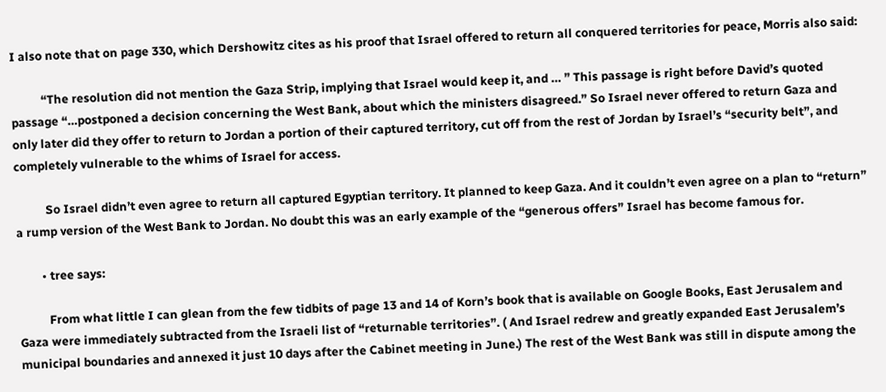I also note that on page 330, which Dershowitz cites as his proof that Israel offered to return all conquered territories for peace, Morris also said:

          “The resolution did not mention the Gaza Strip, implying that Israel would keep it, and … ” This passage is right before David’s quoted passage “…postponed a decision concerning the West Bank, about which the ministers disagreed.” So Israel never offered to return Gaza and only later did they offer to return to Jordan a portion of their captured territory, cut off from the rest of Jordan by Israel’s “security belt”, and completely vulnerable to the whims of Israel for access.

          So Israel didn’t even agree to return all captured Egyptian territory. It planned to keep Gaza. And it couldn’t even agree on a plan to “return” a rump version of the West Bank to Jordan. No doubt this was an early example of the “generous offers” Israel has become famous for.

        • tree says:

          From what little I can glean from the few tidbits of page 13 and 14 of Korn’s book that is available on Google Books, East Jerusalem and Gaza were immediately subtracted from the Israeli list of “returnable territories”. ( And Israel redrew and greatly expanded East Jerusalem’s municipal boundaries and annexed it just 10 days after the Cabinet meeting in June.) The rest of the West Bank was still in dispute among the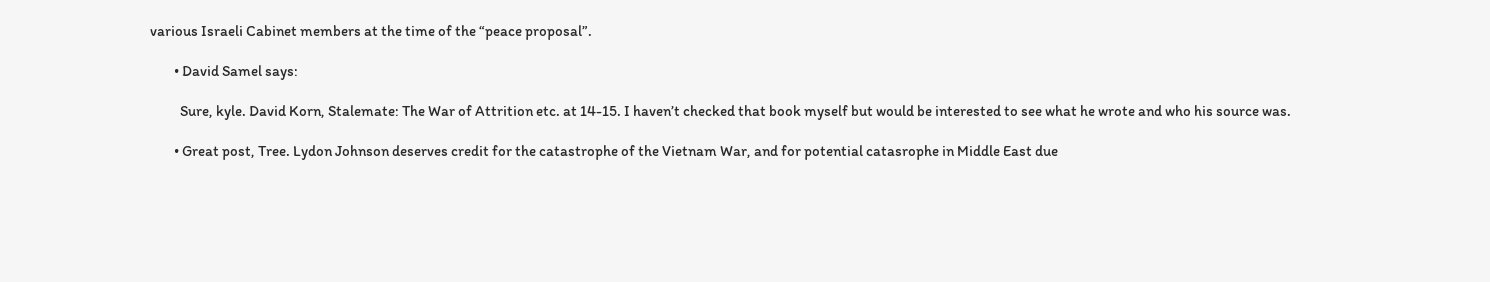various Israeli Cabinet members at the time of the “peace proposal”.

        • David Samel says:

          Sure, kyle. David Korn, Stalemate: The War of Attrition etc. at 14-15. I haven’t checked that book myself but would be interested to see what he wrote and who his source was.

        • Great post, Tree. Lydon Johnson deserves credit for the catastrophe of the Vietnam War, and for potential catasrophe in Middle East due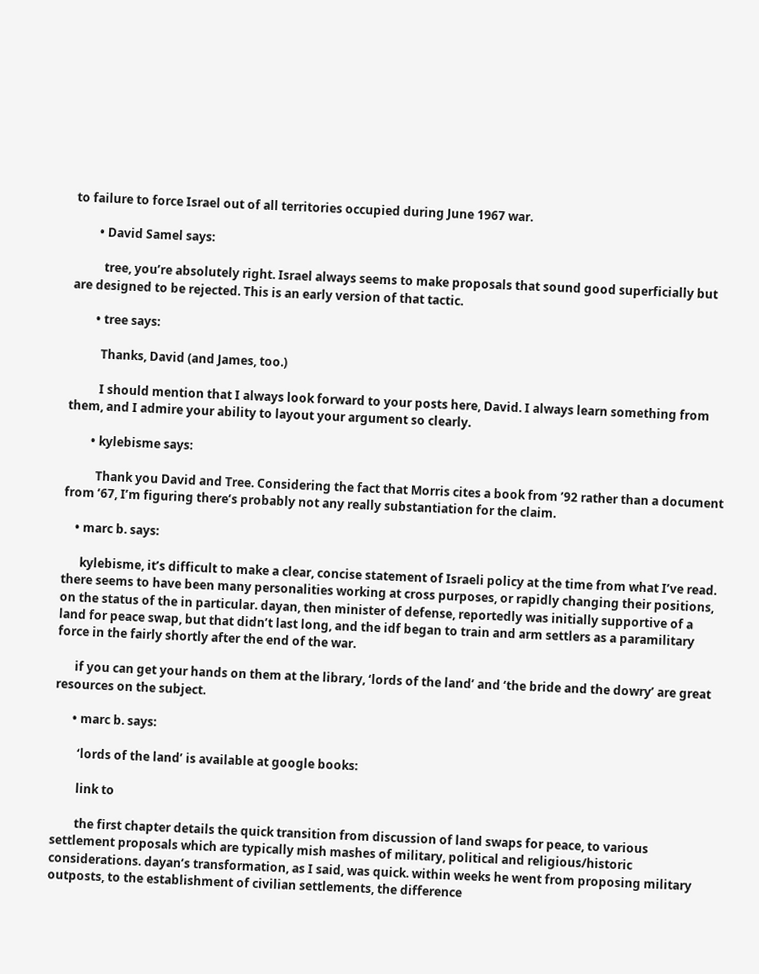to failure to force Israel out of all territories occupied during June 1967 war.

        • David Samel says:

          tree, you’re absolutely right. Israel always seems to make proposals that sound good superficially but are designed to be rejected. This is an early version of that tactic.

        • tree says:

          Thanks, David (and James, too.)

          I should mention that I always look forward to your posts here, David. I always learn something from them, and I admire your ability to layout your argument so clearly.

        • kylebisme says:

          Thank you David and Tree. Considering the fact that Morris cites a book from ’92 rather than a document from ’67, I’m figuring there’s probably not any really substantiation for the claim.

    • marc b. says:

      kylebisme, it’s difficult to make a clear, concise statement of Israeli policy at the time from what I’ve read. there seems to have been many personalities working at cross purposes, or rapidly changing their positions, on the status of the in particular. dayan, then minister of defense, reportedly was initially supportive of a land for peace swap, but that didn’t last long, and the idf began to train and arm settlers as a paramilitary force in the fairly shortly after the end of the war.

      if you can get your hands on them at the library, ‘lords of the land’ and ‘the bride and the dowry’ are great resources on the subject.

      • marc b. says:

        ‘lords of the land’ is available at google books:

        link to

        the first chapter details the quick transition from discussion of land swaps for peace, to various settlement proposals which are typically mish mashes of military, political and religious/historic considerations. dayan’s transformation, as I said, was quick. within weeks he went from proposing military outposts, to the establishment of civilian settlements, the difference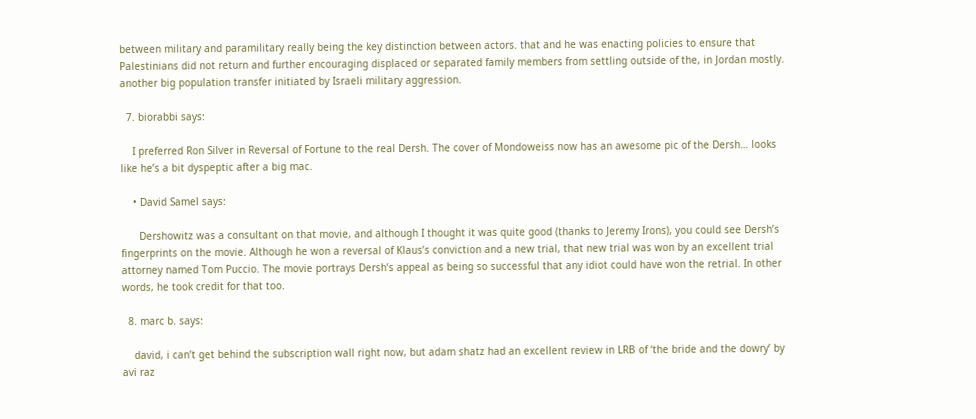between military and paramilitary really being the key distinction between actors. that and he was enacting policies to ensure that Palestinians did not return and further encouraging displaced or separated family members from settling outside of the, in Jordan mostly. another big population transfer initiated by Israeli military aggression.

  7. biorabbi says:

    I preferred Ron Silver in Reversal of Fortune to the real Dersh. The cover of Mondoweiss now has an awesome pic of the Dersh… looks like he’s a bit dyspeptic after a big mac.

    • David Samel says:

      Dershowitz was a consultant on that movie, and although I thought it was quite good (thanks to Jeremy Irons), you could see Dersh’s fingerprints on the movie. Although he won a reversal of Klaus’s conviction and a new trial, that new trial was won by an excellent trial attorney named Tom Puccio. The movie portrays Dersh’s appeal as being so successful that any idiot could have won the retrial. In other words, he took credit for that too.

  8. marc b. says:

    david, i can’t get behind the subscription wall right now, but adam shatz had an excellent review in LRB of ‘the bride and the dowry’ by avi raz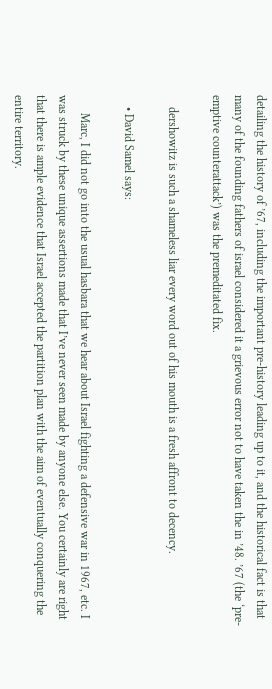detailing the history of ’67, including the important pre-history leading up to it, and the historical fact is that many of the founding fathers of israel considered it a grievous error not to have taken the in ’48. ’67 (the ‘pre-emptive counterattack’) was the premeditated fix.

    dershowitz is such a shameless liar every word out of his mouth is a fresh affront to decency.

    • David Samel says:

      Marc, I did not go into the usual hasbara that we hear about Israel fighting a defensive war in 1967, etc. I was struck by these unique assertions made that I’ve never seen made by anyone else. You certainly are right that there is ample evidence that Israel accepted the partition plan with the aim of eventually conquering the entire territory.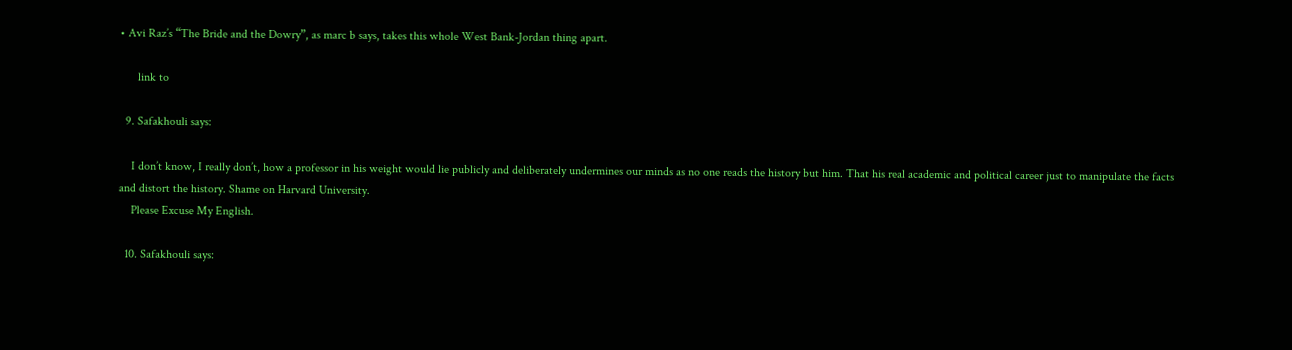• Avi Raz’s “The Bride and the Dowry”, as marc b says, takes this whole West Bank-Jordan thing apart.

      link to

  9. Safakhouli says:

    I don’t know, I really don’t, how a professor in his weight would lie publicly and deliberately undermines our minds as no one reads the history but him. That his real academic and political career just to manipulate the facts and distort the history. Shame on Harvard University.
    Please Excuse My English.

  10. Safakhouli says: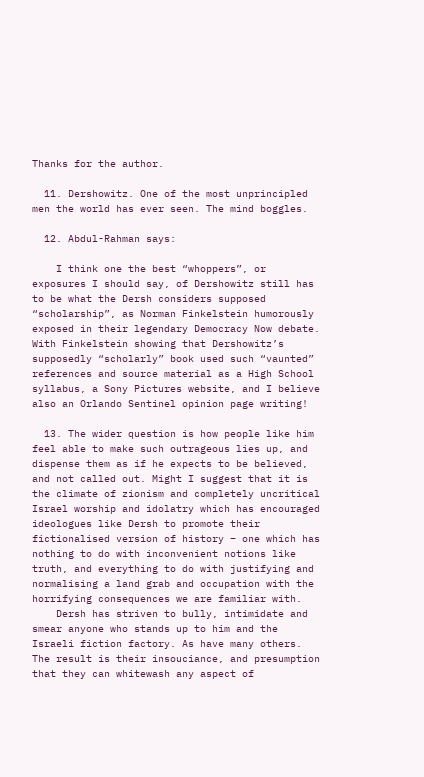Thanks for the author.

  11. Dershowitz. One of the most unprincipled men the world has ever seen. The mind boggles.

  12. Abdul-Rahman says:

    I think one the best “whoppers”, or exposures I should say, of Dershowitz still has to be what the Dersh considers supposed “scholarship”, as Norman Finkelstein humorously exposed in their legendary Democracy Now debate. With Finkelstein showing that Dershowitz’s supposedly “scholarly” book used such “vaunted” references and source material as a High School syllabus, a Sony Pictures website, and I believe also an Orlando Sentinel opinion page writing!

  13. The wider question is how people like him feel able to make such outrageous lies up, and dispense them as if he expects to be believed, and not called out. Might I suggest that it is the climate of zionism and completely uncritical Israel worship and idolatry which has encouraged ideologues like Dersh to promote their fictionalised version of history – one which has nothing to do with inconvenient notions like truth, and everything to do with justifying and normalising a land grab and occupation with the horrifying consequences we are familiar with.
    Dersh has striven to bully, intimidate and smear anyone who stands up to him and the Israeli fiction factory. As have many others. The result is their insouciance, and presumption that they can whitewash any aspect of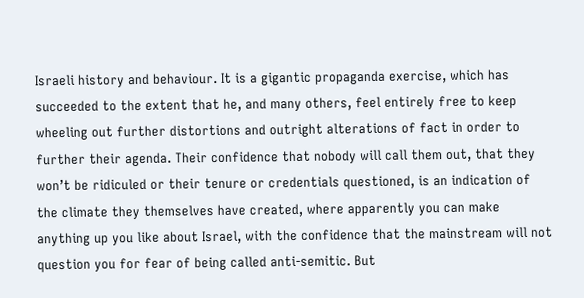Israeli history and behaviour. It is a gigantic propaganda exercise, which has succeeded to the extent that he, and many others, feel entirely free to keep wheeling out further distortions and outright alterations of fact in order to further their agenda. Their confidence that nobody will call them out, that they won’t be ridiculed or their tenure or credentials questioned, is an indication of the climate they themselves have created, where apparently you can make anything up you like about Israel, with the confidence that the mainstream will not question you for fear of being called anti-semitic. But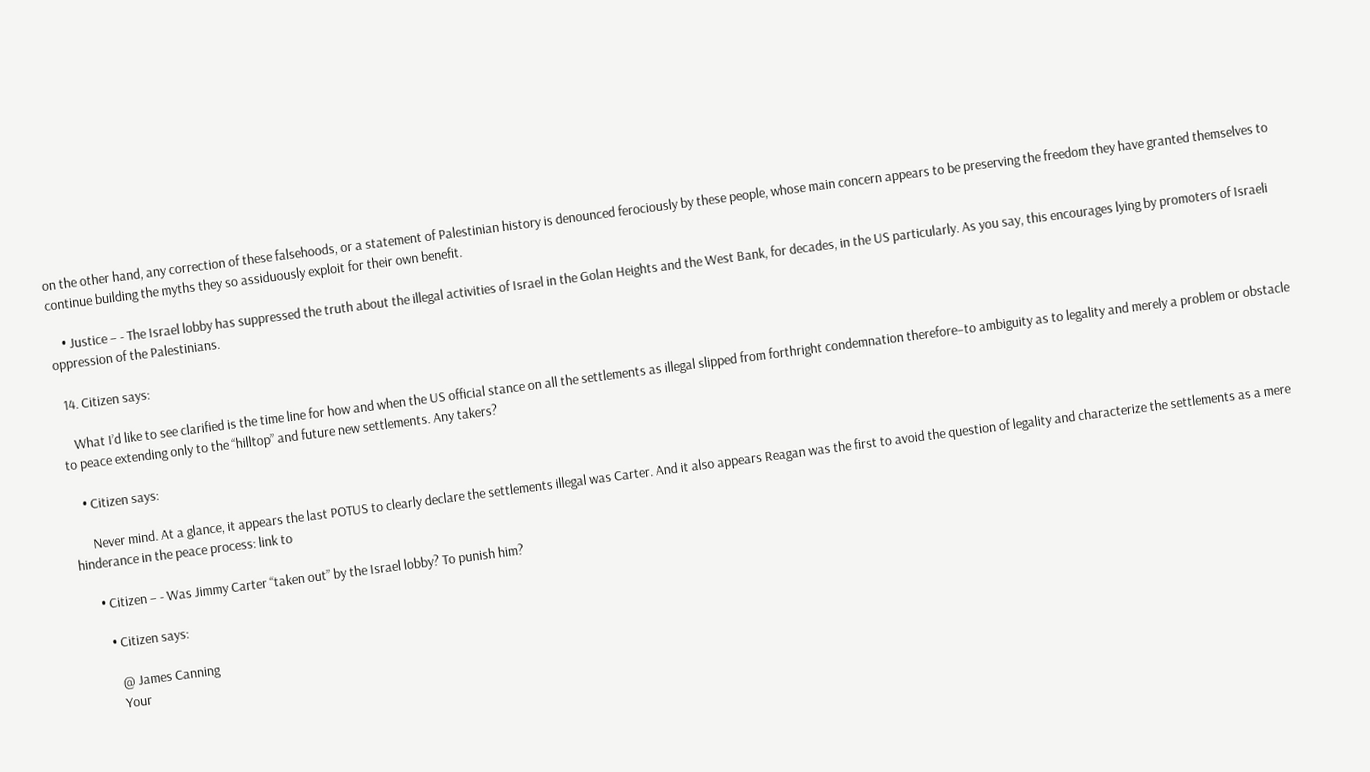on the other hand, any correction of these falsehoods, or a statement of Palestinian history is denounced ferociously by these people, whose main concern appears to be preserving the freedom they have granted themselves to continue building the myths they so assiduously exploit for their own benefit.

    • Justice – - The Israel lobby has suppressed the truth about the illegal activities of Israel in the Golan Heights and the West Bank, for decades, in the US particularly. As you say, this encourages lying by promoters of Israeli oppression of the Palestinians.

  14. Citizen says:

    What I’d like to see clarified is the time line for how and when the US official stance on all the settlements as illegal slipped from forthright condemnation therefore–to ambiguity as to legality and merely a problem or obstacle to peace extending only to the “hilltop” and future new settlements. Any takers?

    • Citizen says:

      Never mind. At a glance, it appears the last POTUS to clearly declare the settlements illegal was Carter. And it also appears Reagan was the first to avoid the question of legality and characterize the settlements as a mere hinderance in the peace process: link to

      • Citizen – - Was Jimmy Carter “taken out” by the Israel lobby? To punish him?

        • Citizen says:

          @ James Canning
          Your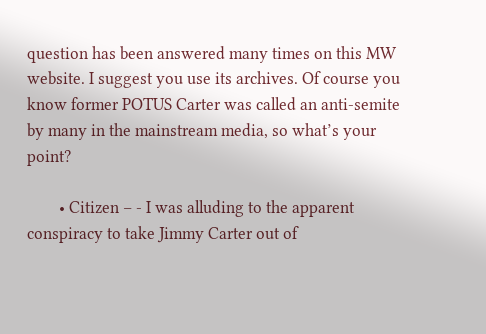question has been answered many times on this MW website. I suggest you use its archives. Of course you know former POTUS Carter was called an anti-semite by many in the mainstream media, so what’s your point?

        • Citizen – - I was alluding to the apparent conspiracy to take Jimmy Carter out of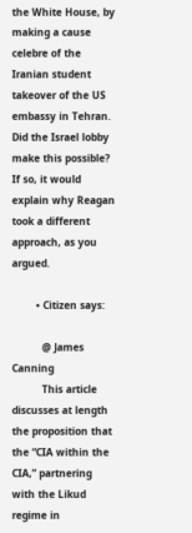the White House, by making a cause celebre of the Iranian student takeover of the US embassy in Tehran. Did the Israel lobby make this possible? If so, it would explain why Reagan took a different approach, as you argued.

        • Citizen says:

          @ James Canning
          This article discusses at length the proposition that the “CIA within the CIA,” partnering with the Likud regime in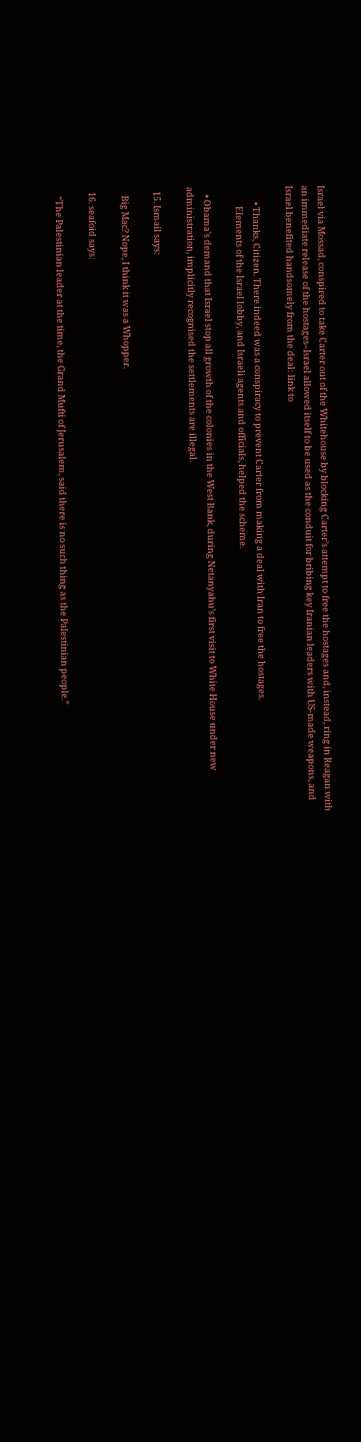Israel via Mossad, conspired to take Carter out of the Whitehouse by blocking Carter’s attempt to free the hostages and, instead, ring in Reagan with an immediate release of the hostages–Israel allowed itself to be used as the conduit for bribing key Iranian leaders with US-made weapons, and Israel benefited handsomely from the deal: link to

        • Thanks, Citizen. There indeed was a conspiracy to prevent Carter from making a deal with Iran to free the hostages.
          Elements of the Israel lobby, and Israeli agents and officials, helped the scheme.

    • Obama’s demand that Israel stop all growth of the colonies in the West Bank, during Netanyahu’s first visit to White House under new administration, implicitly recognised the settlements are illegal.

  15. Ismail says:

    Big Mac? Nope, I think it was a Whopper.

  16. seafoid says:

    “The Palestinian leader at the time, the Grand Mufti of Jerusalem, said there is no such thing as the Palestinian people.”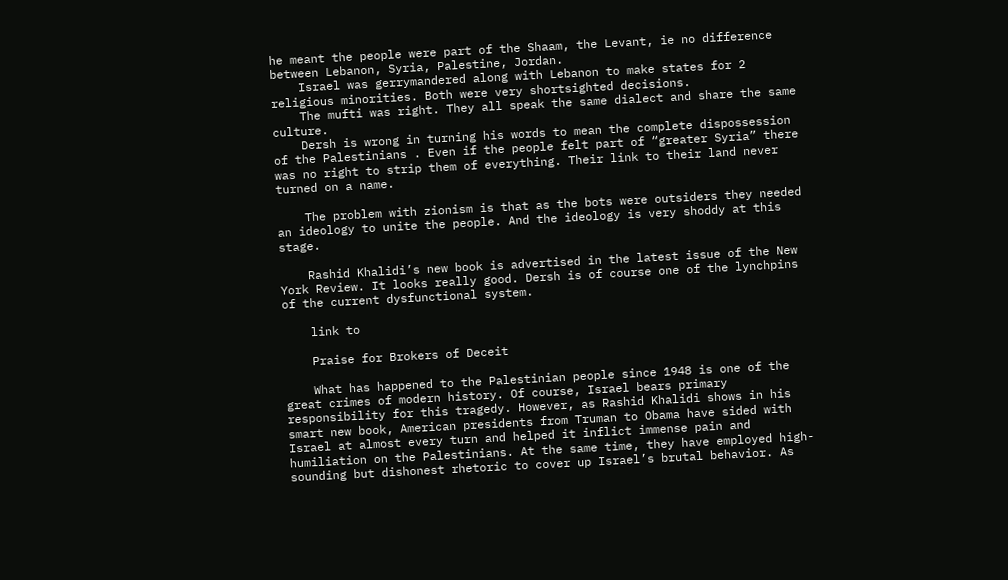he meant the people were part of the Shaam, the Levant, ie no difference between Lebanon, Syria, Palestine, Jordan.
    Israel was gerrymandered along with Lebanon to make states for 2 religious minorities. Both were very shortsighted decisions.
    The mufti was right. They all speak the same dialect and share the same culture.
    Dersh is wrong in turning his words to mean the complete dispossession of the Palestinians . Even if the people felt part of “greater Syria” there was no right to strip them of everything. Their link to their land never turned on a name.

    The problem with zionism is that as the bots were outsiders they needed an ideology to unite the people. And the ideology is very shoddy at this stage.

    Rashid Khalidi’s new book is advertised in the latest issue of the New York Review. It looks really good. Dersh is of course one of the lynchpins of the current dysfunctional system.

    link to

    Praise for Brokers of Deceit

    What has happened to the Palestinian people since 1948 is one of the great crimes of modern history. Of course, Israel bears primary responsibility for this tragedy. However, as Rashid Khalidi shows in his smart new book, American presidents from Truman to Obama have sided with Israel at almost every turn and helped it inflict immense pain and humiliation on the Palestinians. At the same time, they have employed high-sounding but dishonest rhetoric to cover up Israel’s brutal behavior. As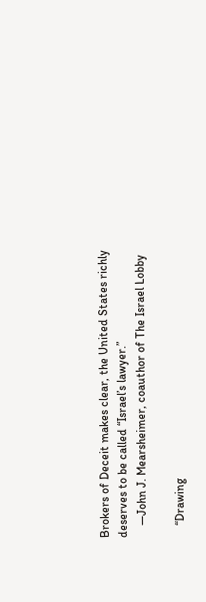Brokers of Deceit makes clear, the United States richly deserves to be called “Israel’s lawyer.”
    —John J. Mearsheimer, coauthor of The Israel Lobby

    “Drawing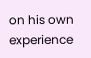on his own experience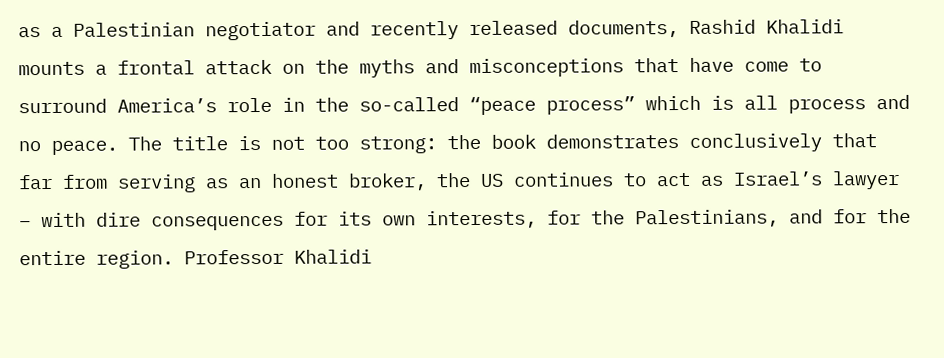as a Palestinian negotiator and recently released documents, Rashid Khalidi mounts a frontal attack on the myths and misconceptions that have come to surround America’s role in the so-called “peace process” which is all process and no peace. The title is not too strong: the book demonstrates conclusively that far from serving as an honest broker, the US continues to act as Israel’s lawyer – with dire consequences for its own interests, for the Palestinians, and for the entire region. Professor Khalidi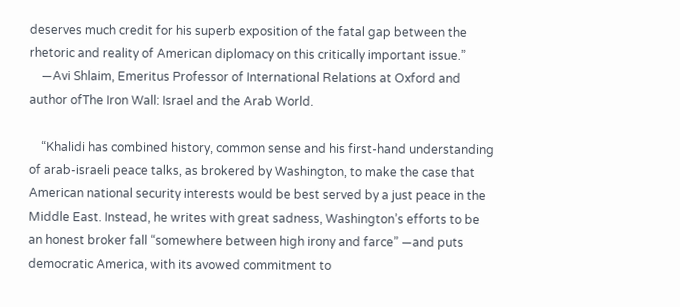deserves much credit for his superb exposition of the fatal gap between the rhetoric and reality of American diplomacy on this critically important issue.”
    —Avi Shlaim, Emeritus Professor of International Relations at Oxford and author ofThe Iron Wall: Israel and the Arab World.

    “Khalidi has combined history, common sense and his first-hand understanding of arab-israeli peace talks, as brokered by Washington, to make the case that American national security interests would be best served by a just peace in the Middle East. Instead, he writes with great sadness, Washington’s efforts to be an honest broker fall “somewhere between high irony and farce” —and puts democratic America, with its avowed commitment to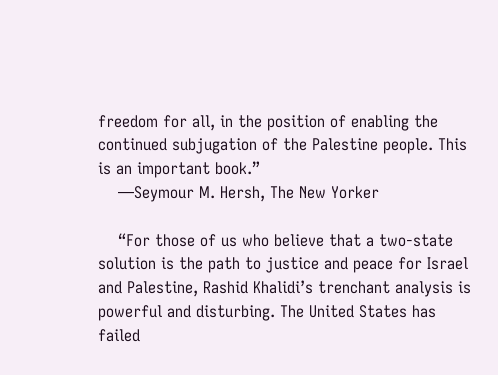freedom for all, in the position of enabling the continued subjugation of the Palestine people. This is an important book.”
    —Seymour M. Hersh, The New Yorker

    “For those of us who believe that a two-state solution is the path to justice and peace for Israel and Palestine, Rashid Khalidi’s trenchant analysis is powerful and disturbing. The United States has failed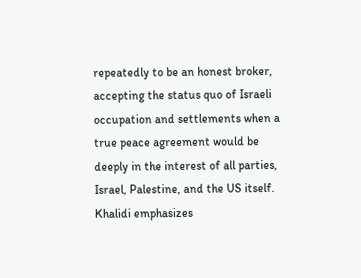repeatedly to be an honest broker, accepting the status quo of Israeli occupation and settlements when a true peace agreement would be deeply in the interest of all parties, Israel, Palestine, and the US itself. Khalidi emphasizes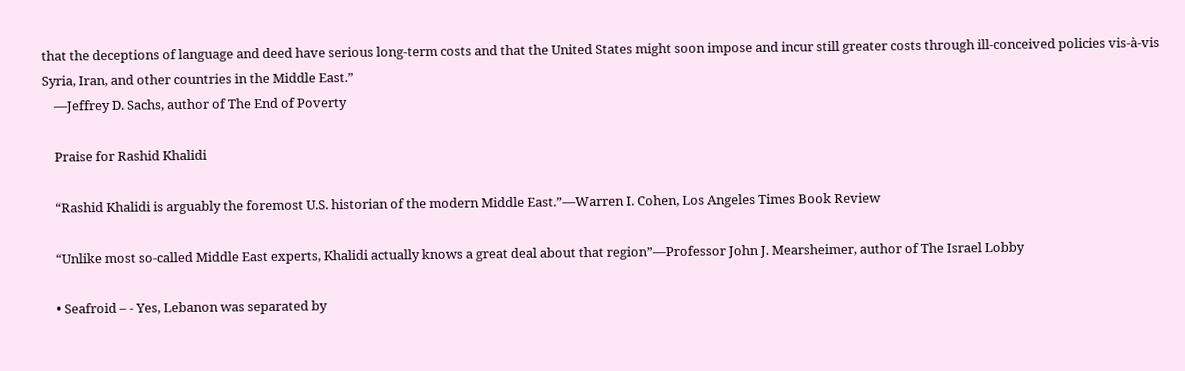that the deceptions of language and deed have serious long-term costs and that the United States might soon impose and incur still greater costs through ill-conceived policies vis-à-vis Syria, Iran, and other countries in the Middle East.”
    —Jeffrey D. Sachs, author of The End of Poverty

    Praise for Rashid Khalidi

    “Rashid Khalidi is arguably the foremost U.S. historian of the modern Middle East.”—Warren I. Cohen, Los Angeles Times Book Review

    “Unlike most so-called Middle East experts, Khalidi actually knows a great deal about that region”—Professor John J. Mearsheimer, author of The Israel Lobby

    • Seafroid – - Yes, Lebanon was separated by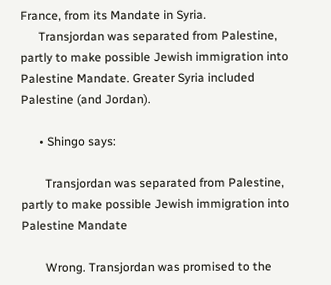France, from its Mandate in Syria.
      Transjordan was separated from Palestine, partly to make possible Jewish immigration into Palestine Mandate. Greater Syria included Palestine (and Jordan).

      • Shingo says:

        Transjordan was separated from Palestine, partly to make possible Jewish immigration into Palestine Mandate

        Wrong. Transjordan was promised to the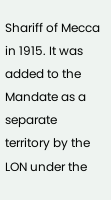Shariff of Mecca in 1915. It was added to the Mandate as a separate territory by the LON under the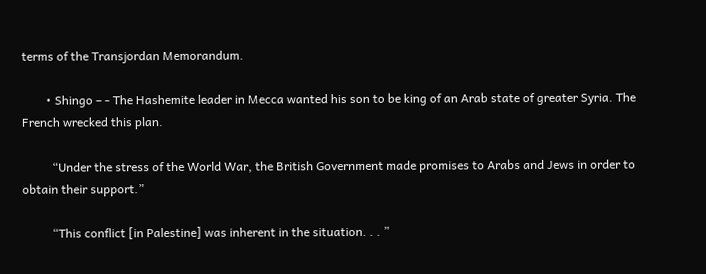terms of the Transjordan Memorandum.

        • Shingo – - The Hashemite leader in Mecca wanted his son to be king of an Arab state of greater Syria. The French wrecked this plan.

          “Under the stress of the World War, the British Government made promises to Arabs and Jews in order to obtain their support.”

          “This conflict [in Palestine] was inherent in the situation. . . ”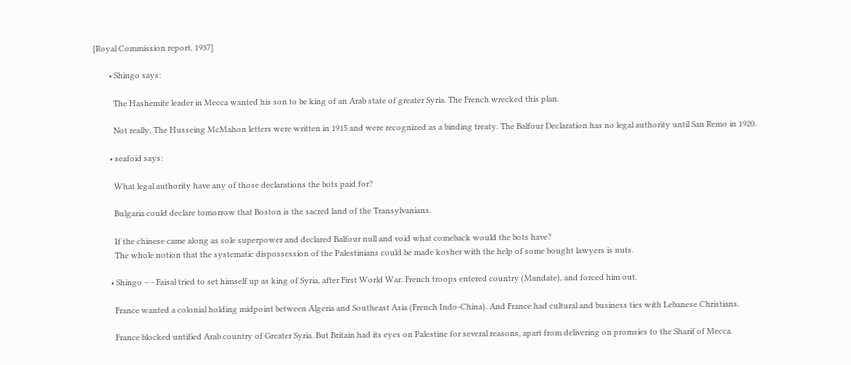{Royal Commission report, 1937]

        • Shingo says:

          The Hashemite leader in Mecca wanted his son to be king of an Arab state of greater Syria. The French wrecked this plan.

          Not really. The Husseing McMahon letters were written in 1915 and were recognized as a binding treaty. The Balfour Declaration has no legal authority until San Remo in 1920.

        • seafoid says:

          What legal authority have any of those declarations the bots paid for?

          Bulgaria could declare tomorrow that Boston is the sacred land of the Transylvanians.

          If the chinese came along as sole superpower and declared Balfour null and void what comeback would the bots have?
          The whole notion that the systematic dispossession of the Palestinians could be made kosher with the help of some bought lawyers is nuts.

        • Shingo – - Faisal tried to set himself up as king of Syria, after First World War. French troops entered country (Mandate), and forced him out.

          France wanted a colonial holding midpoint between Algeria and Southeast Asia (French Indo-China). And France had cultural and business ties with Lebanese Christians.

          France blocked untified Arab country of Greater Syria. But Britain had its eyes on Palestine for several reasons, apart from delivering on promsies to the Sharif of Mecca.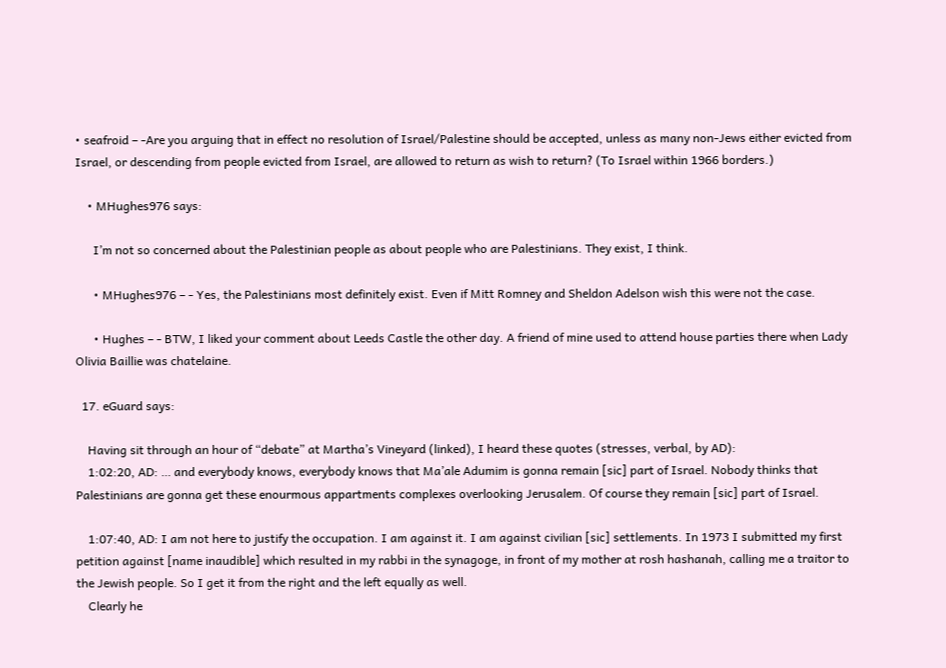• seafroid – -Are you arguing that in effect no resolution of Israel/Palestine should be accepted, unless as many non-Jews either evicted from Israel, or descending from people evicted from Israel, are allowed to return as wish to return? (To Israel within 1966 borders.)

    • MHughes976 says:

      I’m not so concerned about the Palestinian people as about people who are Palestinians. They exist, I think.

      • MHughes976 – - Yes, the Palestinians most definitely exist. Even if Mitt Romney and Sheldon Adelson wish this were not the case.

      • Hughes – - BTW, I liked your comment about Leeds Castle the other day. A friend of mine used to attend house parties there when Lady Olivia Baillie was chatelaine.

  17. eGuard says:

    Having sit through an hour of “debate” at Martha’s Vineyard (linked), I heard these quotes (stresses, verbal, by AD):
    1:02:20, AD: … and everybody knows, everybody knows that Ma’ale Adumim is gonna remain [sic] part of Israel. Nobody thinks that Palestinians are gonna get these enourmous appartments complexes overlooking Jerusalem. Of course they remain [sic] part of Israel.

    1:07:40, AD: I am not here to justify the occupation. I am against it. I am against civilian [sic] settlements. In 1973 I submitted my first petition against [name inaudible] which resulted in my rabbi in the synagoge, in front of my mother at rosh hashanah, calling me a traitor to the Jewish people. So I get it from the right and the left equally as well.
    Clearly he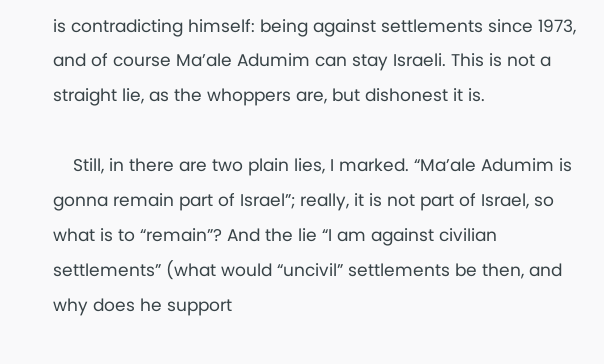is contradicting himself: being against settlements since 1973, and of course Ma’ale Adumim can stay Israeli. This is not a straight lie, as the whoppers are, but dishonest it is.

    Still, in there are two plain lies, I marked. “Ma’ale Adumim is gonna remain part of Israel”; really, it is not part of Israel, so what is to “remain”? And the lie “I am against civilian settlements” (what would “uncivil” settlements be then, and why does he support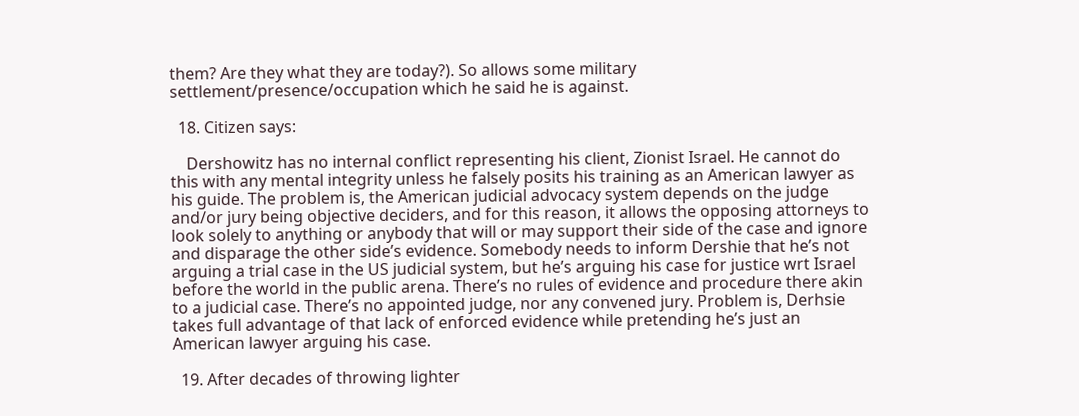them? Are they what they are today?). So allows some military settlement/presence/occupation which he said he is against.

  18. Citizen says:

    Dershowitz has no internal conflict representing his client, Zionist Israel. He cannot do this with any mental integrity unless he falsely posits his training as an American lawyer as his guide. The problem is, the American judicial advocacy system depends on the judge and/or jury being objective deciders, and for this reason, it allows the opposing attorneys to look solely to anything or anybody that will or may support their side of the case and ignore and disparage the other side’s evidence. Somebody needs to inform Dershie that he’s not arguing a trial case in the US judicial system, but he’s arguing his case for justice wrt Israel before the world in the public arena. There’s no rules of evidence and procedure there akin to a judicial case. There’s no appointed judge, nor any convened jury. Problem is, Derhsie takes full advantage of that lack of enforced evidence while pretending he’s just an American lawyer arguing his case.

  19. After decades of throwing lighter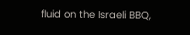fluid on the Israeli BBQ,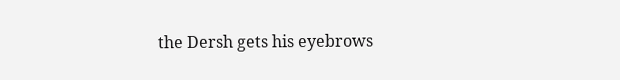the Dersh gets his eyebrows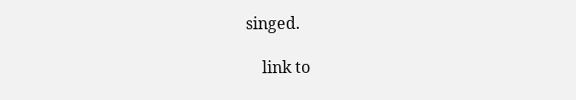singed.

    link to